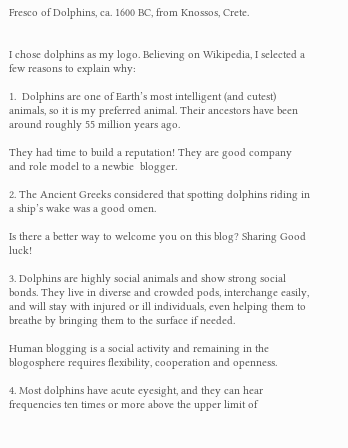Fresco of Dolphins, ca. 1600 BC, from Knossos, Crete.


I chose dolphins as my logo. Believing on Wikipedia, I selected a few reasons to explain why:

1.  Dolphins are one of Earth’s most intelligent (and cutest) animals, so it is my preferred animal. Their ancestors have been around roughly 55 million years ago.

They had time to build a reputation! They are good company and role model to a newbie  blogger.

2. The Ancient Greeks considered that spotting dolphins riding in a ship’s wake was a good omen.

Is there a better way to welcome you on this blog? Sharing Good luck!

3. Dolphins are highly social animals and show strong social bonds. They live in diverse and crowded pods, interchange easily, and will stay with injured or ill individuals, even helping them to breathe by bringing them to the surface if needed.

Human blogging is a social activity and remaining in the blogosphere requires flexibility, cooperation and openness.

4. Most dolphins have acute eyesight, and they can hear frequencies ten times or more above the upper limit of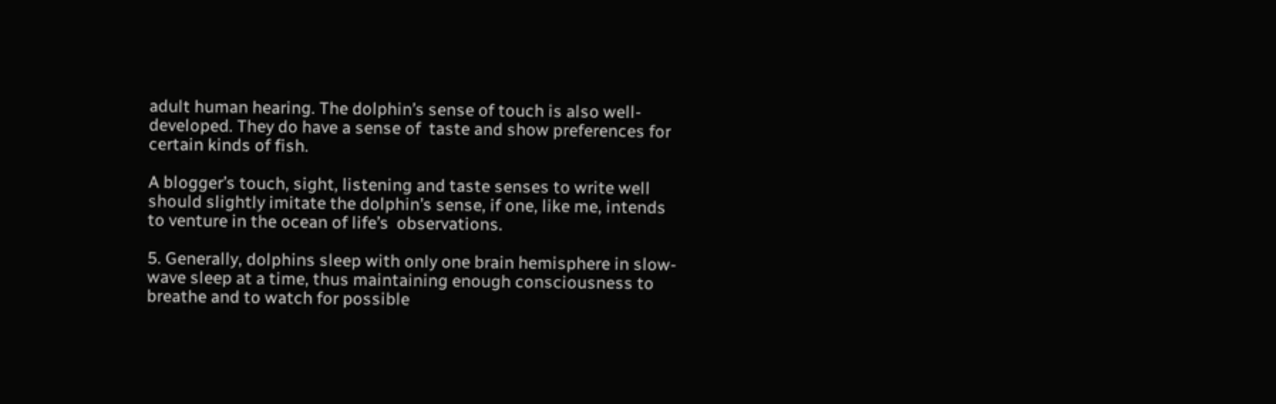adult human hearing. The dolphin’s sense of touch is also well-developed. They do have a sense of  taste and show preferences for certain kinds of fish.

A blogger’s touch, sight, listening and taste senses to write well should slightly imitate the dolphin’s sense, if one, like me, intends to venture in the ocean of life’s  observations.

5. Generally, dolphins sleep with only one brain hemisphere in slow-wave sleep at a time, thus maintaining enough consciousness to breathe and to watch for possible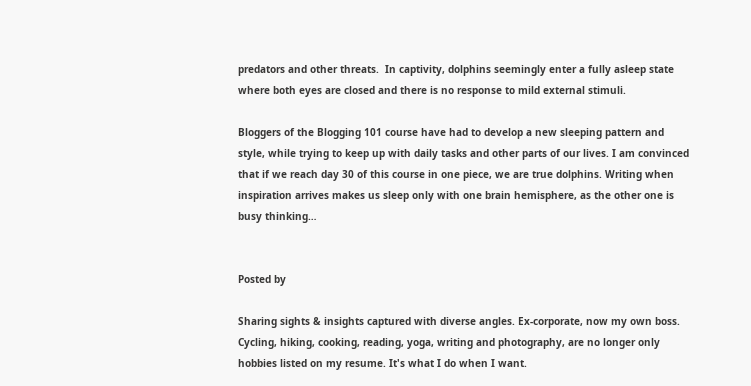predators and other threats.  In captivity, dolphins seemingly enter a fully asleep state where both eyes are closed and there is no response to mild external stimuli.

Bloggers of the Blogging 101 course have had to develop a new sleeping pattern and style, while trying to keep up with daily tasks and other parts of our lives. I am convinced that if we reach day 30 of this course in one piece, we are true dolphins. Writing when inspiration arrives makes us sleep only with one brain hemisphere, as the other one is busy thinking…


Posted by

Sharing sights & insights captured with diverse angles. Ex-corporate, now my own boss. Cycling, hiking, cooking, reading, yoga, writing and photography, are no longer only hobbies listed on my resume. It's what I do when I want.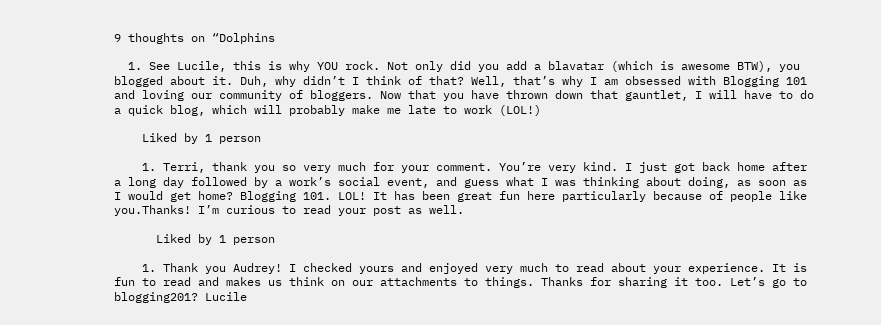9 thoughts on “Dolphins

  1. See Lucile, this is why YOU rock. Not only did you add a blavatar (which is awesome BTW), you blogged about it. Duh, why didn’t I think of that? Well, that’s why I am obsessed with Blogging 101 and loving our community of bloggers. Now that you have thrown down that gauntlet, I will have to do a quick blog, which will probably make me late to work (LOL!)

    Liked by 1 person

    1. Terri, thank you so very much for your comment. You’re very kind. I just got back home after a long day followed by a work’s social event, and guess what I was thinking about doing, as soon as I would get home? Blogging 101. LOL! It has been great fun here particularly because of people like you.Thanks! I’m curious to read your post as well.

      Liked by 1 person

    1. Thank you Audrey! I checked yours and enjoyed very much to read about your experience. It is fun to read and makes us think on our attachments to things. Thanks for sharing it too. Let’s go to blogging201? Lucile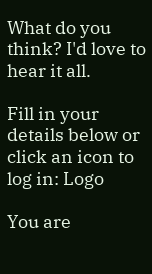What do you think? I'd love to hear it all.

Fill in your details below or click an icon to log in: Logo

You are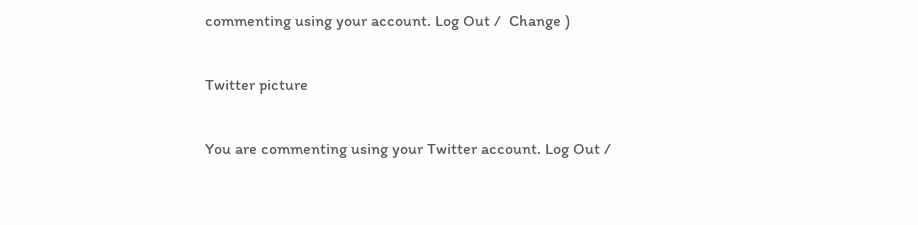commenting using your account. Log Out /  Change )

Twitter picture

You are commenting using your Twitter account. Log Out /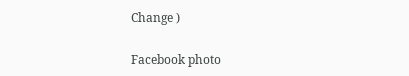Change )

Facebook photo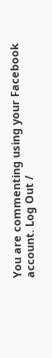You are commenting using your Facebook account. Log Out /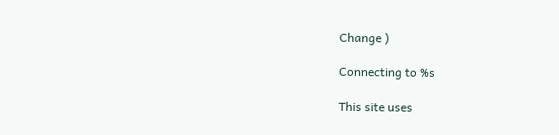Change )

Connecting to %s

This site uses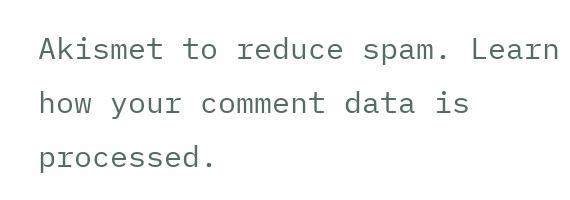Akismet to reduce spam. Learn how your comment data is processed.